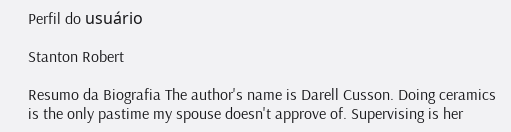Perfil do usuário

Stanton Robert

Resumo da Biografia The author's name is Darell Cusson. Doing ceramics is the only pastime my spouse doesn't approve of. Supervising is her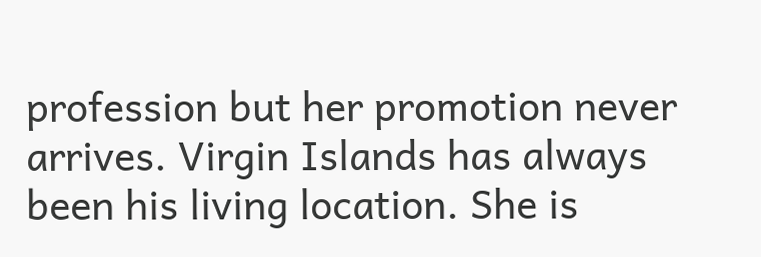profession but her promotion never arrives. Virgin Islands has always been his living location. She is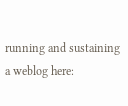running and sustaining a weblog here: